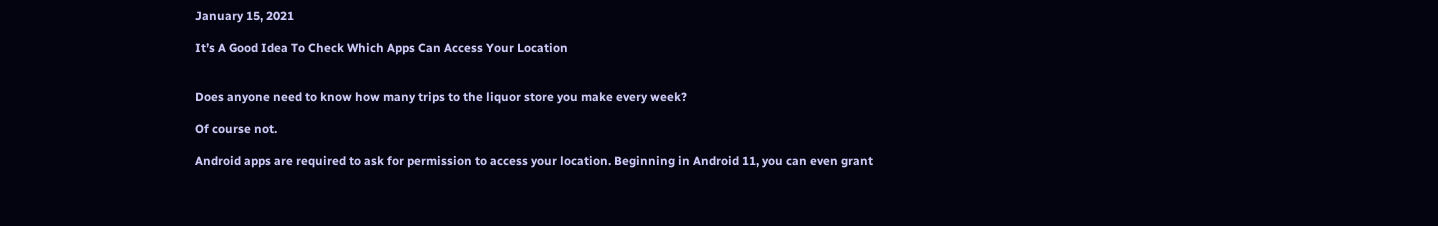January 15, 2021

It’s A Good Idea To Check Which Apps Can Access Your Location


Does anyone need to know how many trips to the liquor store you make every week?

Of course not.

Android apps are required to ask for permission to access your location. Beginning in Android 11, you can even grant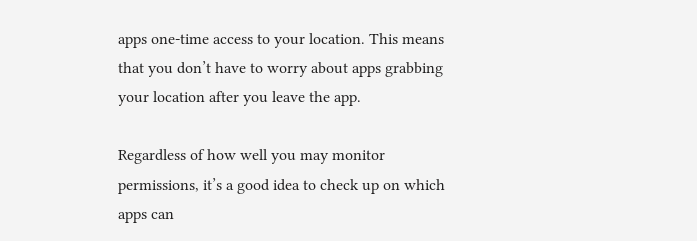apps one-time access to your location. This means that you don’t have to worry about apps grabbing your location after you leave the app.

Regardless of how well you may monitor permissions, it’s a good idea to check up on which apps can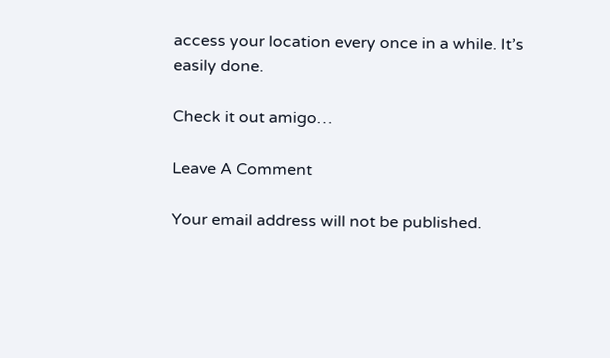access your location every once in a while. It’s easily done.

Check it out amigo…

Leave A Comment

Your email address will not be published.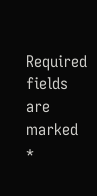Required fields are marked *